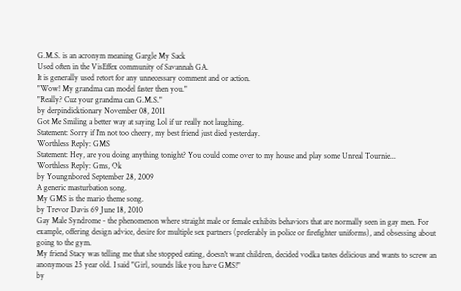G.M.S. is an acronym meaning Gargle My Sack
Used often in the VisEffex community of Savannah GA.
It is generally used retort for any unnecessary comment and or action.
"Wow! My grandma can model faster then you."
"Really? Cuz your grandma can G.M.S."
by derpindicktionary November 08, 2011
Got Me Smiling a better way at saying Lol if ur really not laughing.
Statement: Sorry if I'm not too cheery, my best friend just died yesterday.
Worthless Reply: GMS
Statement: Hey, are you doing anything tonight? You could come over to my house and play some Unreal Tournie...
Worthless Reply: Gms, Ok
by Youngnbored September 28, 2009
A generic masturbation song.
My GMS is the mario theme song.
by Trevor Davis 69 June 18, 2010
Gay Male Syndrome - the phenomenon where straight male or female exhibits behaviors that are normally seen in gay men. For example, offering design advice, desire for multiple sex partners (preferably in police or firefighter uniforms), and obsessing about going to the gym.
My friend Stacy was telling me that she stopped eating, doesn't want children, decided vodka tastes delicious and wants to screw an anonymous 25 year old. I said "Girl, sounds like you have GMS!"
by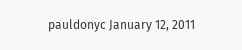pauldonyc January 12, 2011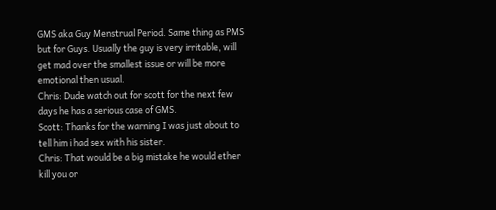GMS aka Guy Menstrual Period. Same thing as PMS but for Guys. Usually the guy is very irritable, will get mad over the smallest issue or will be more emotional then usual.
Chris: Dude watch out for scott for the next few days he has a serious case of GMS.
Scott: Thanks for the warning I was just about to tell him i had sex with his sister.
Chris: That would be a big mistake he would ether kill you or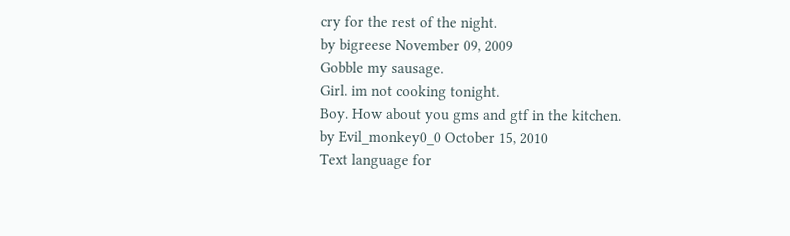cry for the rest of the night.
by bigreese November 09, 2009
Gobble my sausage.
Girl. im not cooking tonight.
Boy. How about you gms and gtf in the kitchen.
by Evil_monkey0_0 October 15, 2010
Text language for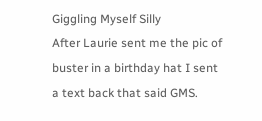Giggling Myself Silly
After Laurie sent me the pic of buster in a birthday hat I sent a text back that said GMS.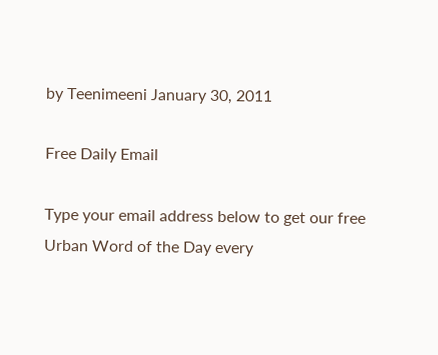by Teenimeeni January 30, 2011

Free Daily Email

Type your email address below to get our free Urban Word of the Day every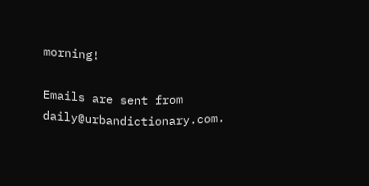morning!

Emails are sent from daily@urbandictionary.com.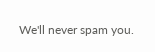We'll never spam you.